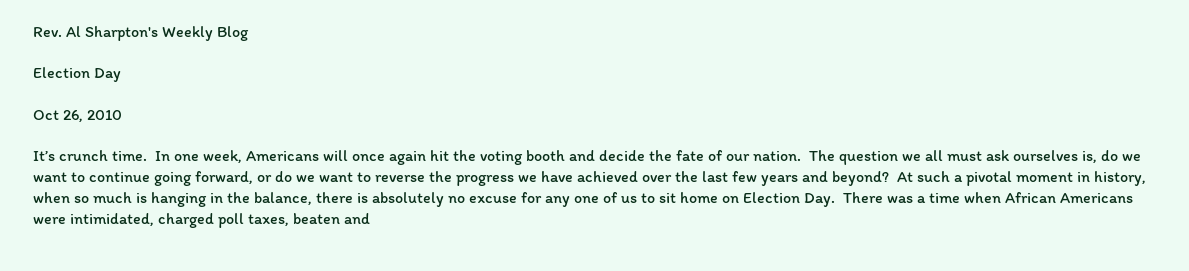Rev. Al Sharpton's Weekly Blog

Election Day

Oct 26, 2010

It’s crunch time.  In one week, Americans will once again hit the voting booth and decide the fate of our nation.  The question we all must ask ourselves is, do we want to continue going forward, or do we want to reverse the progress we have achieved over the last few years and beyond?  At such a pivotal moment in history, when so much is hanging in the balance, there is absolutely no excuse for any one of us to sit home on Election Day.  There was a time when African Americans were intimidated, charged poll taxes, beaten and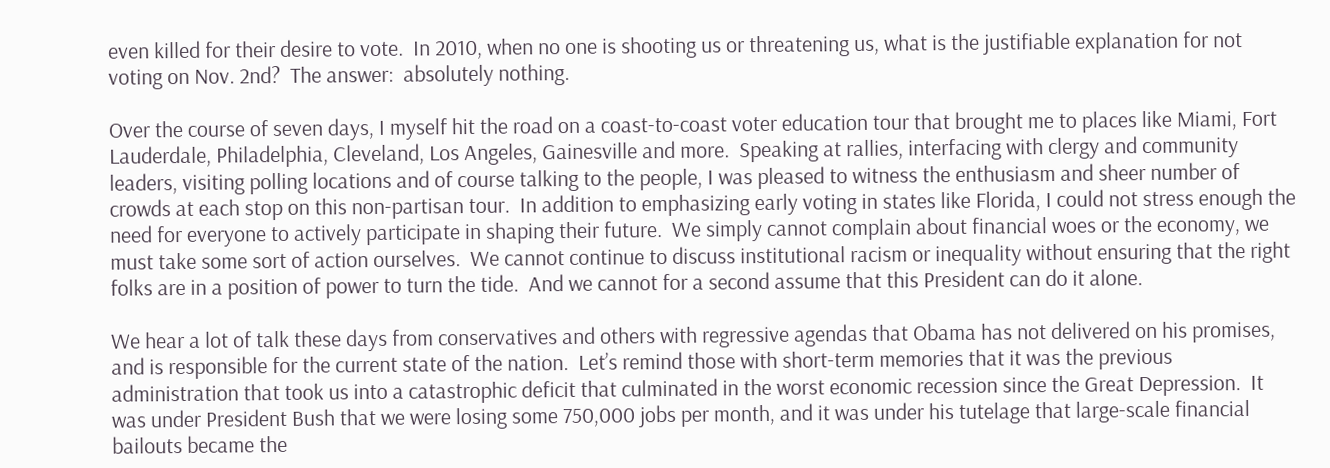even killed for their desire to vote.  In 2010, when no one is shooting us or threatening us, what is the justifiable explanation for not voting on Nov. 2nd?  The answer:  absolutely nothing.

Over the course of seven days, I myself hit the road on a coast-to-coast voter education tour that brought me to places like Miami, Fort Lauderdale, Philadelphia, Cleveland, Los Angeles, Gainesville and more.  Speaking at rallies, interfacing with clergy and community leaders, visiting polling locations and of course talking to the people, I was pleased to witness the enthusiasm and sheer number of crowds at each stop on this non-partisan tour.  In addition to emphasizing early voting in states like Florida, I could not stress enough the need for everyone to actively participate in shaping their future.  We simply cannot complain about financial woes or the economy, we must take some sort of action ourselves.  We cannot continue to discuss institutional racism or inequality without ensuring that the right folks are in a position of power to turn the tide.  And we cannot for a second assume that this President can do it alone.

We hear a lot of talk these days from conservatives and others with regressive agendas that Obama has not delivered on his promises, and is responsible for the current state of the nation.  Let’s remind those with short-term memories that it was the previous administration that took us into a catastrophic deficit that culminated in the worst economic recession since the Great Depression.  It was under President Bush that we were losing some 750,000 jobs per month, and it was under his tutelage that large-scale financial bailouts became the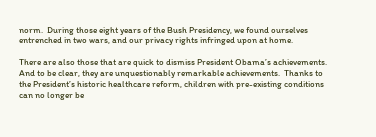norm.  During those eight years of the Bush Presidency, we found ourselves entrenched in two wars, and our privacy rights infringed upon at home.

There are also those that are quick to dismiss President Obama’s achievements.  And to be clear, they are unquestionably remarkable achievements.  Thanks to the President’s historic healthcare reform, children with pre-existing conditions can no longer be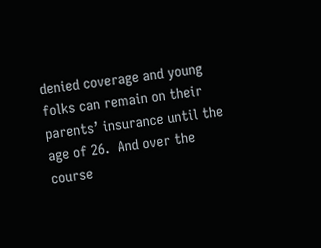denied coverage and young folks can remain on their parents’ insurance until the age of 26.  And over the course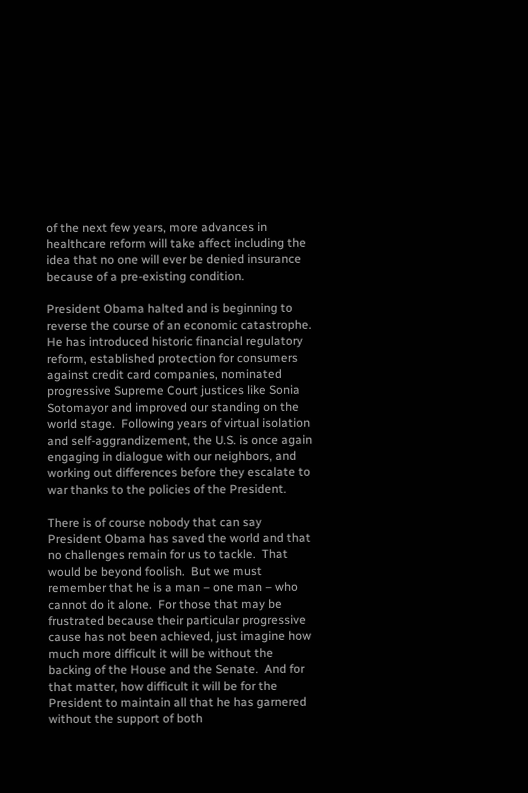of the next few years, more advances in healthcare reform will take affect including the idea that no one will ever be denied insurance because of a pre-existing condition.

President Obama halted and is beginning to reverse the course of an economic catastrophe.  He has introduced historic financial regulatory reform, established protection for consumers against credit card companies, nominated progressive Supreme Court justices like Sonia Sotomayor and improved our standing on the world stage.  Following years of virtual isolation and self-aggrandizement, the U.S. is once again engaging in dialogue with our neighbors, and working out differences before they escalate to war thanks to the policies of the President.

There is of course nobody that can say President Obama has saved the world and that no challenges remain for us to tackle.  That would be beyond foolish.  But we must remember that he is a man – one man – who cannot do it alone.  For those that may be frustrated because their particular progressive cause has not been achieved, just imagine how much more difficult it will be without the backing of the House and the Senate.  And for that matter, how difficult it will be for the President to maintain all that he has garnered without the support of both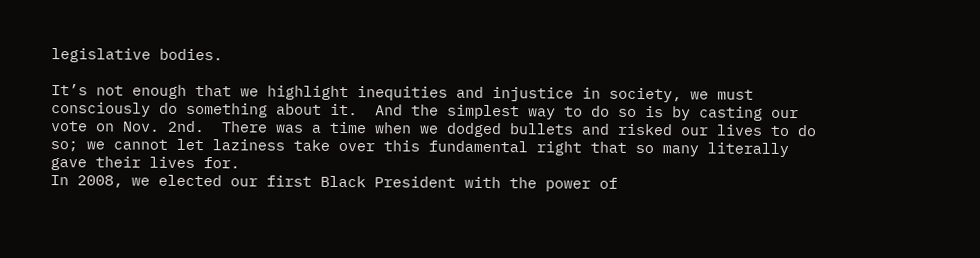legislative bodies.

It’s not enough that we highlight inequities and injustice in society, we must consciously do something about it.  And the simplest way to do so is by casting our vote on Nov. 2nd.  There was a time when we dodged bullets and risked our lives to do so; we cannot let laziness take over this fundamental right that so many literally gave their lives for.
In 2008, we elected our first Black President with the power of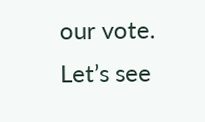our vote.  Let’s see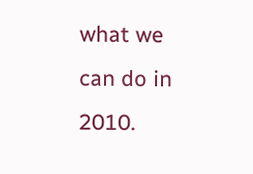what we can do in 2010.